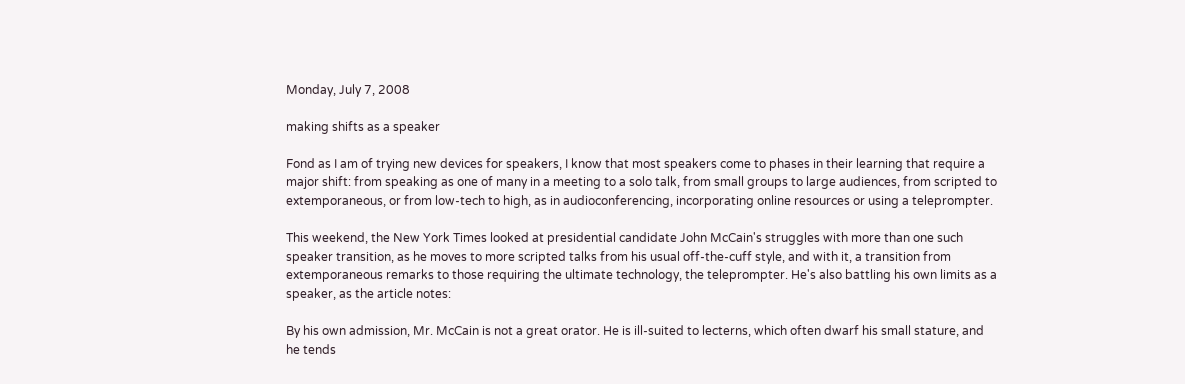Monday, July 7, 2008

making shifts as a speaker

Fond as I am of trying new devices for speakers, I know that most speakers come to phases in their learning that require a major shift: from speaking as one of many in a meeting to a solo talk, from small groups to large audiences, from scripted to extemporaneous, or from low-tech to high, as in audioconferencing, incorporating online resources or using a teleprompter.

This weekend, the New York Times looked at presidential candidate John McCain's struggles with more than one such speaker transition, as he moves to more scripted talks from his usual off-the-cuff style, and with it, a transition from extemporaneous remarks to those requiring the ultimate technology, the teleprompter. He's also battling his own limits as a speaker, as the article notes:

By his own admission, Mr. McCain is not a great orator. He is ill-suited to lecterns, which often dwarf his small stature, and he tends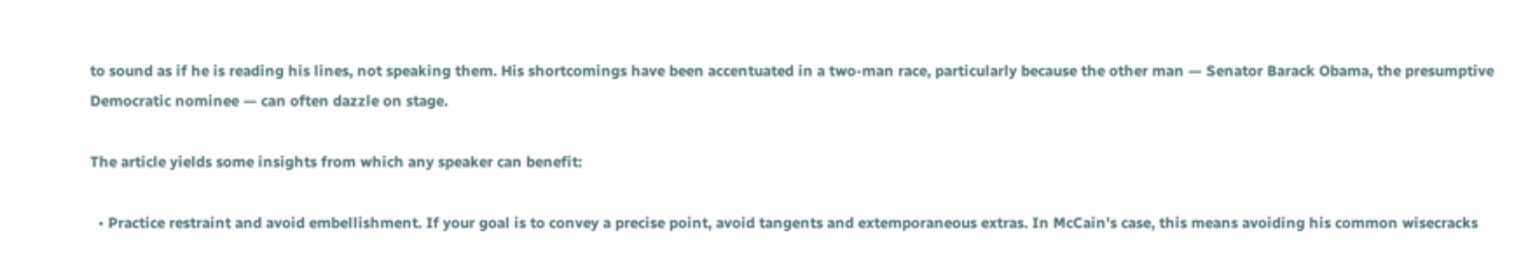to sound as if he is reading his lines, not speaking them. His shortcomings have been accentuated in a two-man race, particularly because the other man — Senator Barack Obama, the presumptive Democratic nominee — can often dazzle on stage.

The article yields some insights from which any speaker can benefit:

  • Practice restraint and avoid embellishment. If your goal is to convey a precise point, avoid tangents and extemporaneous extras. In McCain's case, this means avoiding his common wisecracks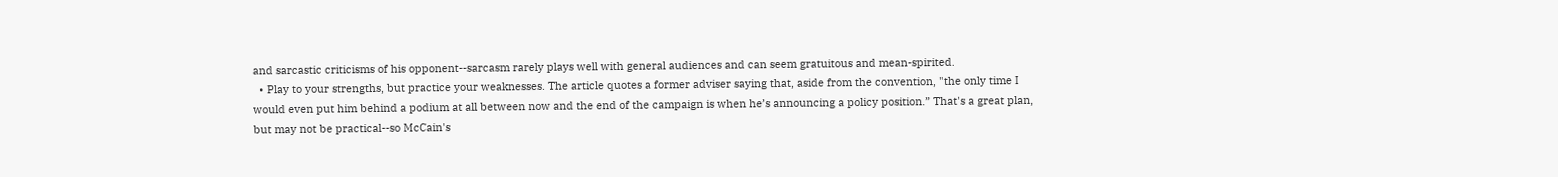and sarcastic criticisms of his opponent--sarcasm rarely plays well with general audiences and can seem gratuitous and mean-spirited.
  • Play to your strengths, but practice your weaknesses. The article quotes a former adviser saying that, aside from the convention, "the only time I would even put him behind a podium at all between now and the end of the campaign is when he’s announcing a policy position.” That's a great plan, but may not be practical--so McCain's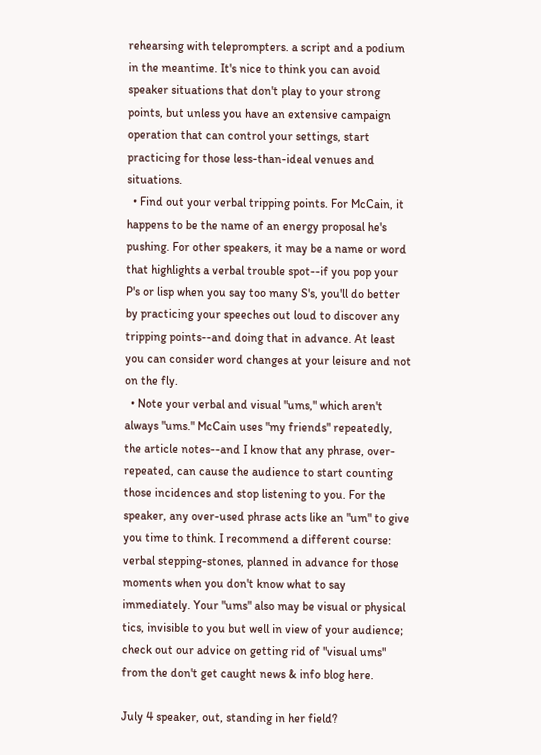rehearsing with teleprompters. a script and a podium in the meantime. It's nice to think you can avoid speaker situations that don't play to your strong points, but unless you have an extensive campaign operation that can control your settings, start practicing for those less-than-ideal venues and situations.
  • Find out your verbal tripping points. For McCain, it happens to be the name of an energy proposal he's pushing. For other speakers, it may be a name or word that highlights a verbal trouble spot--if you pop your P's or lisp when you say too many S's, you'll do better by practicing your speeches out loud to discover any tripping points--and doing that in advance. At least you can consider word changes at your leisure and not on the fly.
  • Note your verbal and visual "ums," which aren't always "ums." McCain uses "my friends" repeatedly, the article notes--and I know that any phrase, over-repeated, can cause the audience to start counting those incidences and stop listening to you. For the speaker, any over-used phrase acts like an "um" to give you time to think. I recommend a different course: verbal stepping-stones, planned in advance for those moments when you don't know what to say immediately. Your "ums" also may be visual or physical tics, invisible to you but well in view of your audience; check out our advice on getting rid of "visual ums" from the don't get caught news & info blog here.

July 4 speaker, out, standing in her field?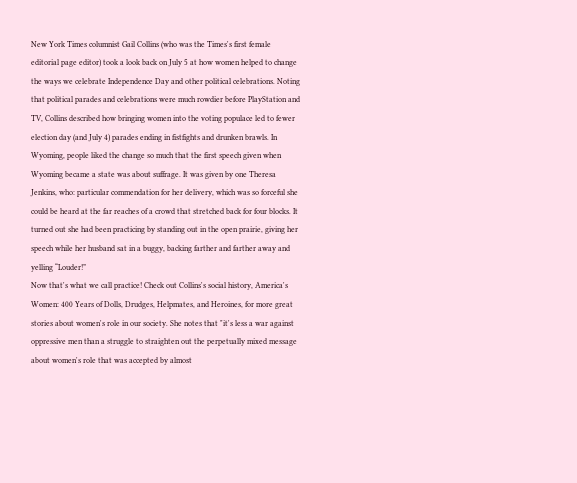New York Times columnist Gail Collins (who was the Times's first female editorial page editor) took a look back on July 5 at how women helped to change the ways we celebrate Independence Day and other political celebrations. Noting that political parades and celebrations were much rowdier before PlayStation and TV, Collins described how bringing women into the voting populace led to fewer election day (and July 4) parades ending in fistfights and drunken brawls. In Wyoming, people liked the change so much that the first speech given when Wyoming became a state was about suffrage. It was given by one Theresa Jenkins, who: particular commendation for her delivery, which was so forceful she could be heard at the far reaches of a crowd that stretched back for four blocks. It turned out she had been practicing by standing out in the open prairie, giving her speech while her husband sat in a buggy, backing farther and farther away and yelling “Louder!”
Now that's what we call practice! Check out Collins's social history, America's Women: 400 Years of Dolls, Drudges, Helpmates, and Heroines, for more great stories about women's role in our society. She notes that "it's less a war against oppressive men than a struggle to straighten out the perpetually mixed message about women's role that was accepted by almost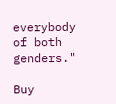everybody of both genders."

Buy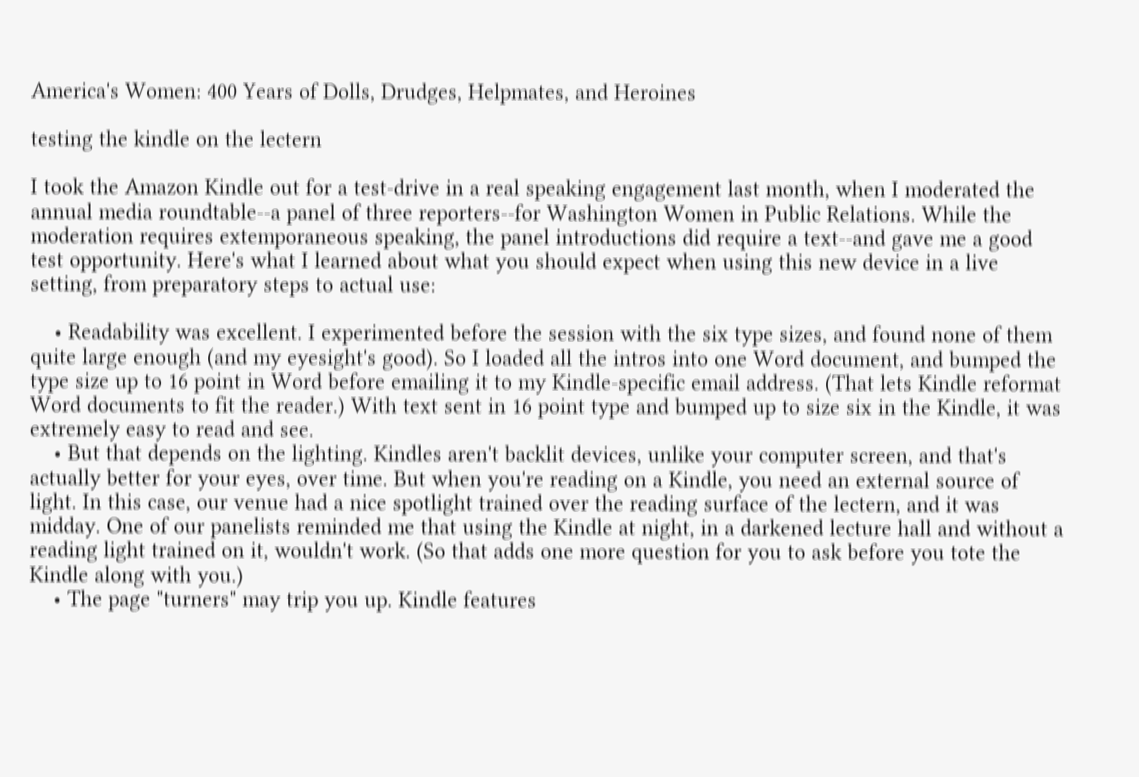America's Women: 400 Years of Dolls, Drudges, Helpmates, and Heroines

testing the kindle on the lectern

I took the Amazon Kindle out for a test-drive in a real speaking engagement last month, when I moderated the annual media roundtable--a panel of three reporters--for Washington Women in Public Relations. While the moderation requires extemporaneous speaking, the panel introductions did require a text--and gave me a good test opportunity. Here's what I learned about what you should expect when using this new device in a live setting, from preparatory steps to actual use:

    • Readability was excellent. I experimented before the session with the six type sizes, and found none of them quite large enough (and my eyesight's good). So I loaded all the intros into one Word document, and bumped the type size up to 16 point in Word before emailing it to my Kindle-specific email address. (That lets Kindle reformat Word documents to fit the reader.) With text sent in 16 point type and bumped up to size six in the Kindle, it was extremely easy to read and see.
    • But that depends on the lighting. Kindles aren't backlit devices, unlike your computer screen, and that's actually better for your eyes, over time. But when you're reading on a Kindle, you need an external source of light. In this case, our venue had a nice spotlight trained over the reading surface of the lectern, and it was midday. One of our panelists reminded me that using the Kindle at night, in a darkened lecture hall and without a reading light trained on it, wouldn't work. (So that adds one more question for you to ask before you tote the Kindle along with you.)
    • The page "turners" may trip you up. Kindle features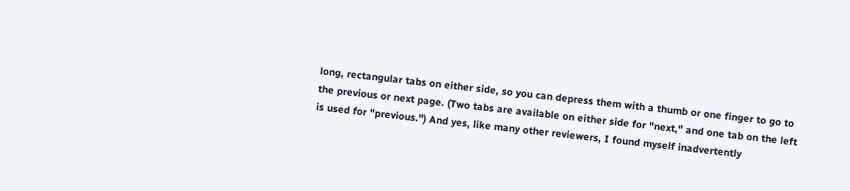long, rectangular tabs on either side, so you can depress them with a thumb or one finger to go to the previous or next page. (Two tabs are available on either side for "next," and one tab on the left is used for "previous.") And yes, like many other reviewers, I found myself inadvertently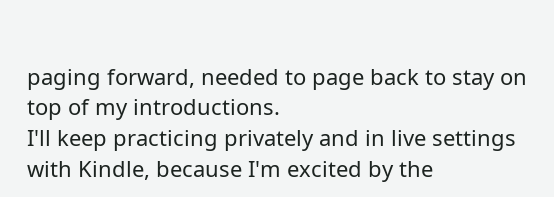paging forward, needed to page back to stay on top of my introductions.
I'll keep practicing privately and in live settings with Kindle, because I'm excited by the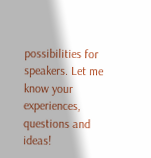possibilities for speakers. Let me know your experiences, questions and ideas!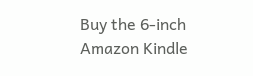Buy the 6-inch Amazon Kindle